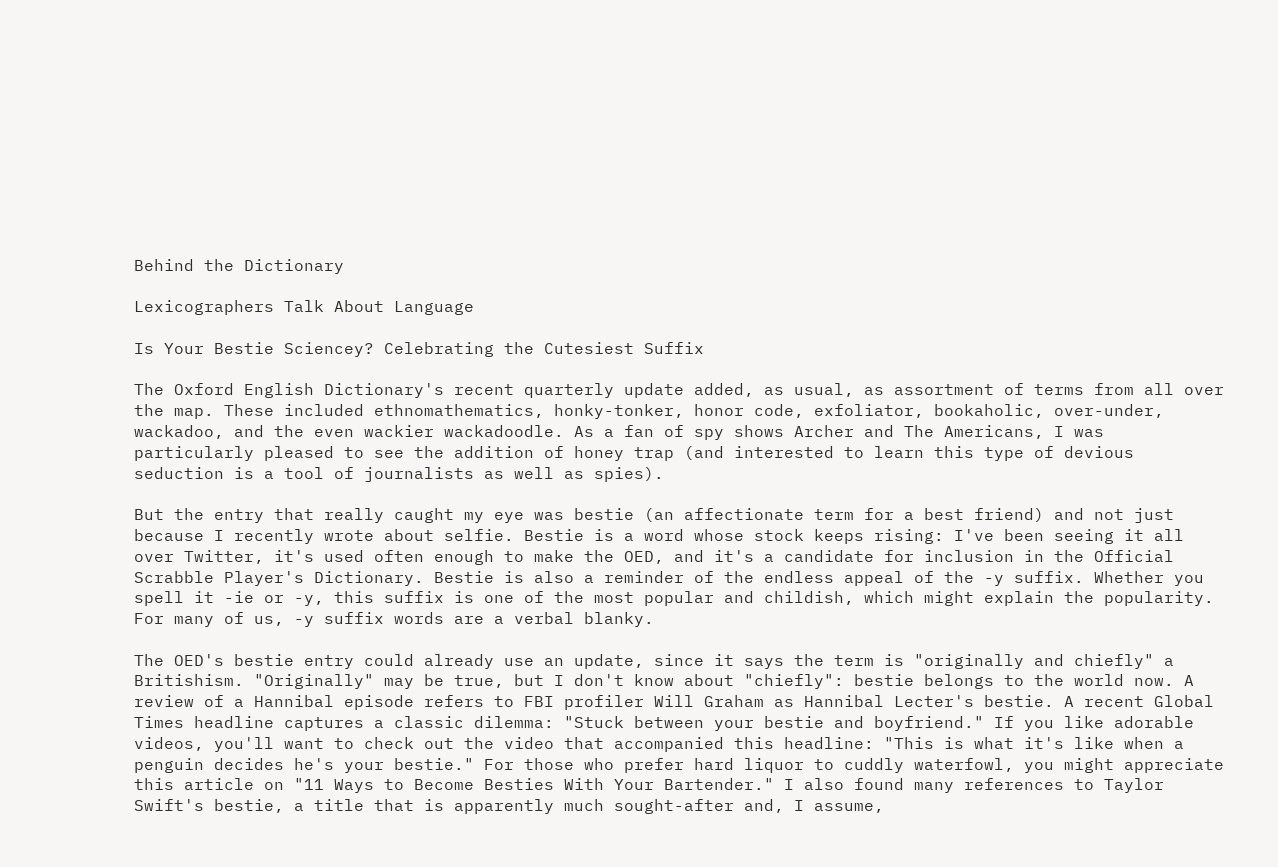Behind the Dictionary

Lexicographers Talk About Language

Is Your Bestie Sciencey? Celebrating the Cutesiest Suffix

The Oxford English Dictionary's recent quarterly update added, as usual, as assortment of terms from all over the map. These included ethnomathematics, honky-tonker, honor code, exfoliator, bookaholic, over-under, wackadoo, and the even wackier wackadoodle. As a fan of spy shows Archer and The Americans, I was particularly pleased to see the addition of honey trap (and interested to learn this type of devious seduction is a tool of journalists as well as spies).

But the entry that really caught my eye was bestie (an affectionate term for a best friend) and not just because I recently wrote about selfie. Bestie is a word whose stock keeps rising: I've been seeing it all over Twitter, it's used often enough to make the OED, and it's a candidate for inclusion in the Official Scrabble Player's Dictionary. Bestie is also a reminder of the endless appeal of the -y suffix. Whether you spell it -ie or -y, this suffix is one of the most popular and childish, which might explain the popularity. For many of us, -y suffix words are a verbal blanky.

The OED's bestie entry could already use an update, since it says the term is "originally and chiefly" a Britishism. "Originally" may be true, but I don't know about "chiefly": bestie belongs to the world now. A review of a Hannibal episode refers to FBI profiler Will Graham as Hannibal Lecter's bestie. A recent Global Times headline captures a classic dilemma: "Stuck between your bestie and boyfriend." If you like adorable videos, you'll want to check out the video that accompanied this headline: "This is what it's like when a penguin decides he's your bestie." For those who prefer hard liquor to cuddly waterfowl, you might appreciate this article on "11 Ways to Become Besties With Your Bartender." I also found many references to Taylor Swift's bestie, a title that is apparently much sought-after and, I assume,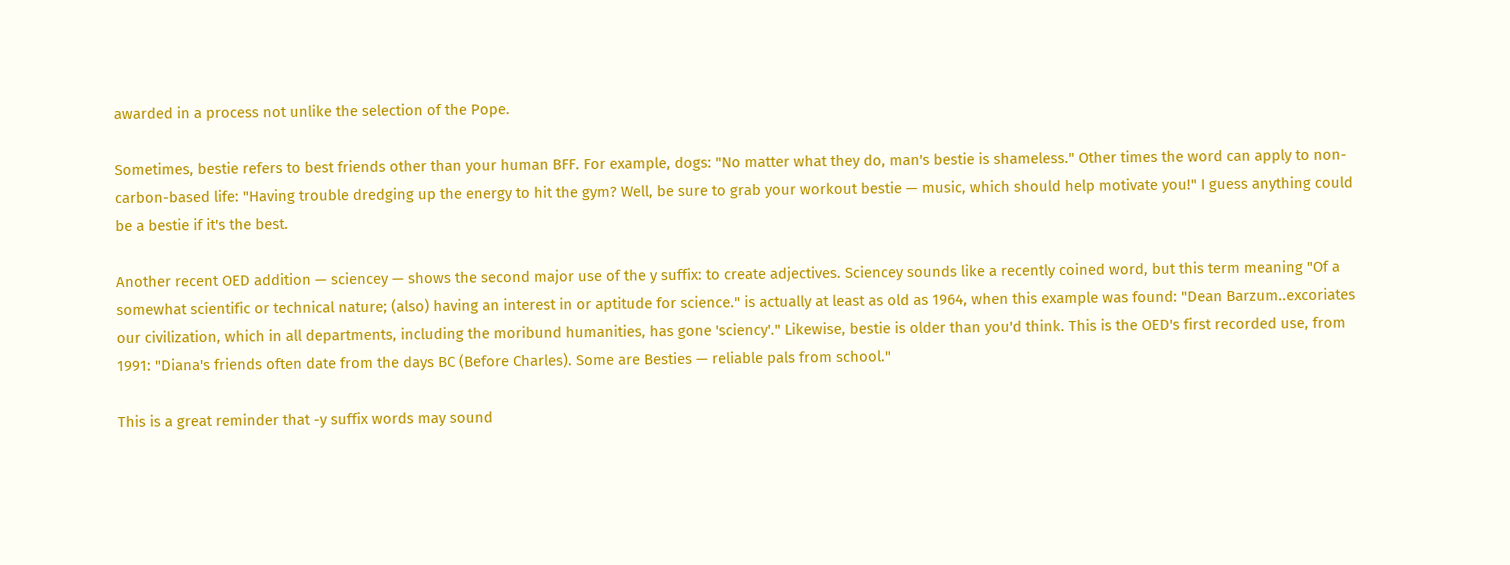awarded in a process not unlike the selection of the Pope.

Sometimes, bestie refers to best friends other than your human BFF. For example, dogs: "No matter what they do, man's bestie is shameless." Other times the word can apply to non-carbon-based life: "Having trouble dredging up the energy to hit the gym? Well, be sure to grab your workout bestie — music, which should help motivate you!" I guess anything could be a bestie if it's the best.

Another recent OED addition — sciencey — shows the second major use of the y suffix: to create adjectives. Sciencey sounds like a recently coined word, but this term meaning "Of a somewhat scientific or technical nature; (also) having an interest in or aptitude for science." is actually at least as old as 1964, when this example was found: "Dean Barzum..excoriates our civilization, which in all departments, including the moribund humanities, has gone 'sciency'." Likewise, bestie is older than you'd think. This is the OED's first recorded use, from 1991: "Diana's friends often date from the days BC (Before Charles). Some are Besties — reliable pals from school."

This is a great reminder that -y suffix words may sound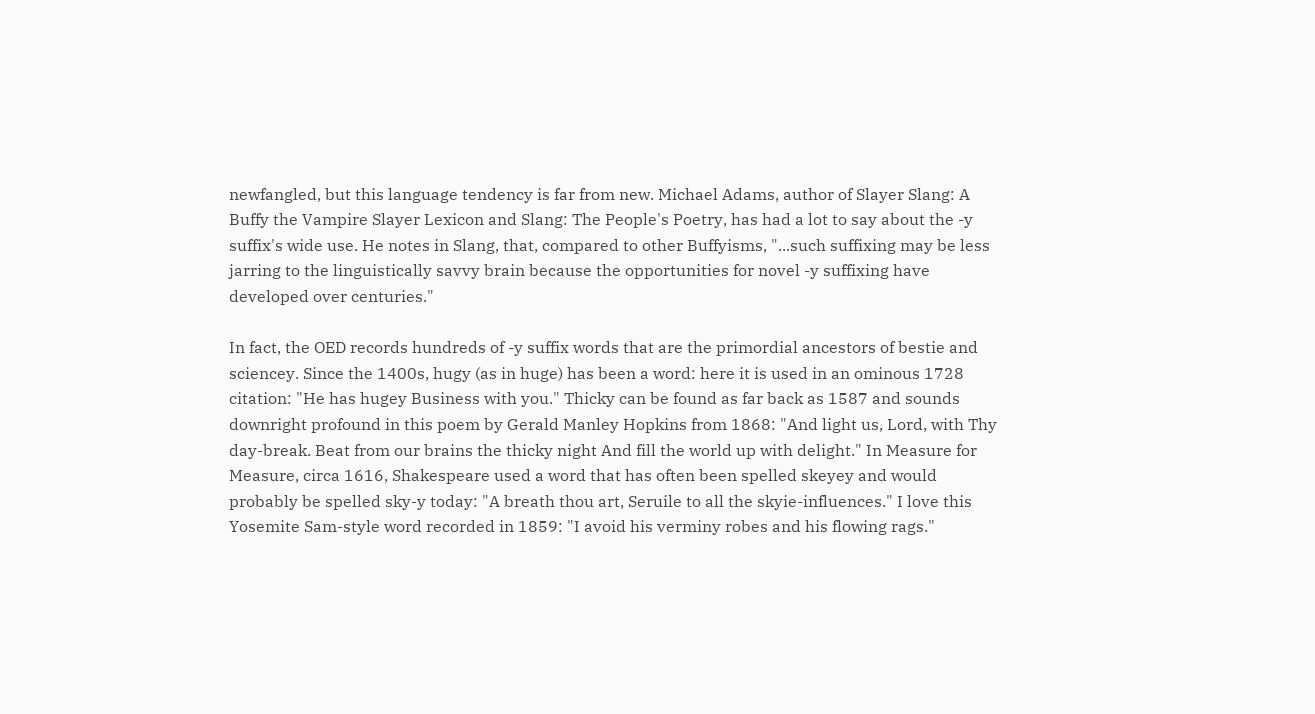newfangled, but this language tendency is far from new. Michael Adams, author of Slayer Slang: A Buffy the Vampire Slayer Lexicon and Slang: The People's Poetry, has had a lot to say about the -y suffix's wide use. He notes in Slang, that, compared to other Buffyisms, "...such suffixing may be less jarring to the linguistically savvy brain because the opportunities for novel -y suffixing have developed over centuries."

In fact, the OED records hundreds of -y suffix words that are the primordial ancestors of bestie and sciencey. Since the 1400s, hugy (as in huge) has been a word: here it is used in an ominous 1728 citation: "He has hugey Business with you." Thicky can be found as far back as 1587 and sounds downright profound in this poem by Gerald Manley Hopkins from 1868: "And light us, Lord, with Thy day-break. Beat from our brains the thicky night And fill the world up with delight." In Measure for Measure, circa 1616, Shakespeare used a word that has often been spelled skeyey and would probably be spelled sky-y today: "A breath thou art, Seruile to all the skyie-influences." I love this Yosemite Sam-style word recorded in 1859: "I avoid his verminy robes and his flowing rags."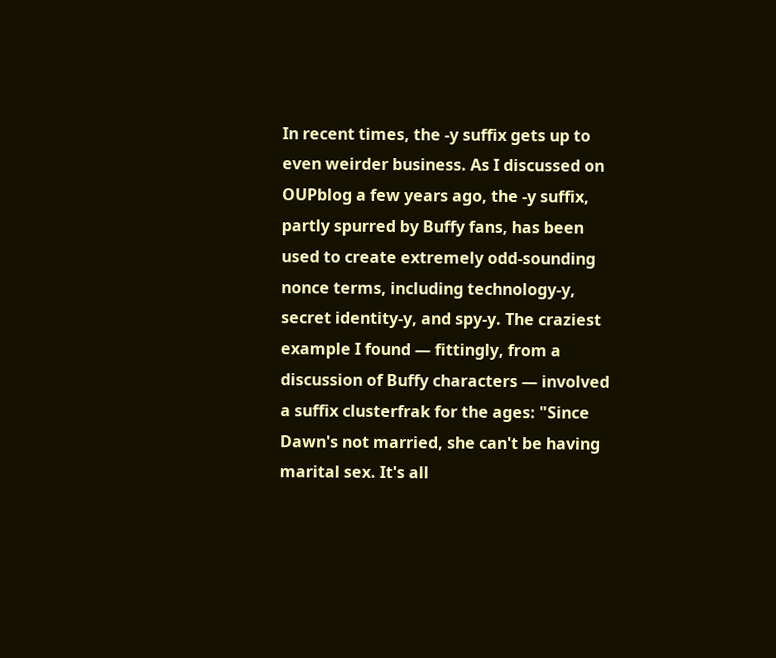In recent times, the -y suffix gets up to even weirder business. As I discussed on OUPblog a few years ago, the -y suffix, partly spurred by Buffy fans, has been used to create extremely odd-sounding nonce terms, including technology-y, secret identity-y, and spy-y. The craziest example I found — fittingly, from a discussion of Buffy characters — involved a suffix clusterfrak for the ages: "Since Dawn's not married, she can't be having marital sex. It's all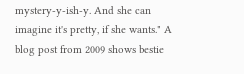mystery-y-ish-y. And she can imagine it's pretty, if she wants." A blog post from 2009 shows bestie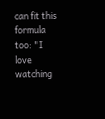can fit this formula too: "I love watching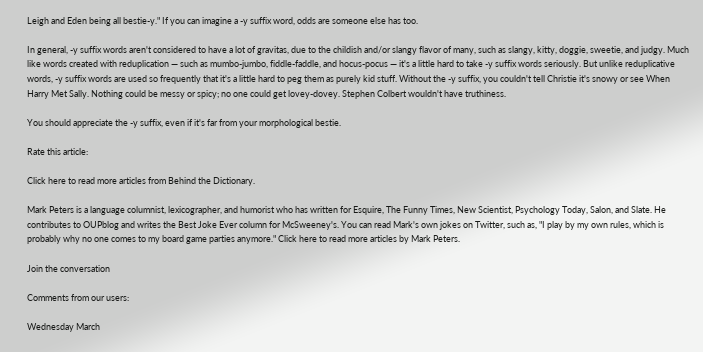Leigh and Eden being all bestie-y." If you can imagine a -y suffix word, odds are someone else has too.

In general, -y suffix words aren't considered to have a lot of gravitas, due to the childish and/or slangy flavor of many, such as slangy, kitty, doggie, sweetie, and judgy. Much like words created with reduplication — such as mumbo-jumbo, fiddle-faddle, and hocus-pocus — it's a little hard to take -y suffix words seriously. But unlike reduplicative words, -y suffix words are used so frequently that it's a little hard to peg them as purely kid stuff. Without the -y suffix, you couldn't tell Christie it's snowy or see When Harry Met Sally. Nothing could be messy or spicy; no one could get lovey-dovey. Stephen Colbert wouldn't have truthiness.

You should appreciate the -y suffix, even if it's far from your morphological bestie.

Rate this article:

Click here to read more articles from Behind the Dictionary.

Mark Peters is a language columnist, lexicographer, and humorist who has written for Esquire, The Funny Times, New Scientist, Psychology Today, Salon, and Slate. He contributes to OUPblog and writes the Best Joke Ever column for McSweeney's. You can read Mark's own jokes on Twitter, such as, "I play by my own rules, which is probably why no one comes to my board game parties anymore." Click here to read more articles by Mark Peters.

Join the conversation

Comments from our users:

Wednesday March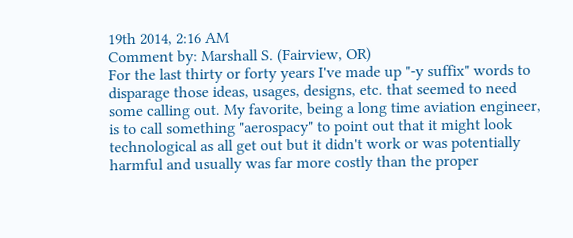19th 2014, 2:16 AM
Comment by: Marshall S. (Fairview, OR)
For the last thirty or forty years I've made up "-y suffix" words to disparage those ideas, usages, designs, etc. that seemed to need some calling out. My favorite, being a long time aviation engineer, is to call something "aerospacy" to point out that it might look technological as all get out but it didn't work or was potentially harmful and usually was far more costly than the proper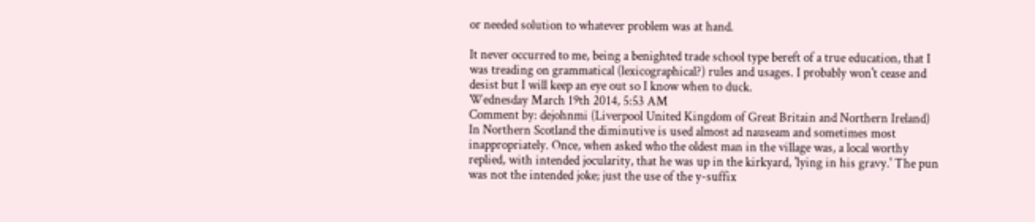or needed solution to whatever problem was at hand.

It never occurred to me, being a benighted trade school type bereft of a true education, that I was treading on grammatical (lexicographical?) rules and usages. I probably won't cease and desist but I will keep an eye out so I know when to duck.
Wednesday March 19th 2014, 5:53 AM
Comment by: dejohnmi (Liverpool United Kingdom of Great Britain and Northern Ireland)
In Northern Scotland the diminutive is used almost ad nauseam and sometimes most inappropriately. Once, when asked who the oldest man in the village was, a local worthy replied, with intended jocularity, that he was up in the kirkyard, 'lying in his gravy.' The pun was not the intended joke; just the use of the y-suffix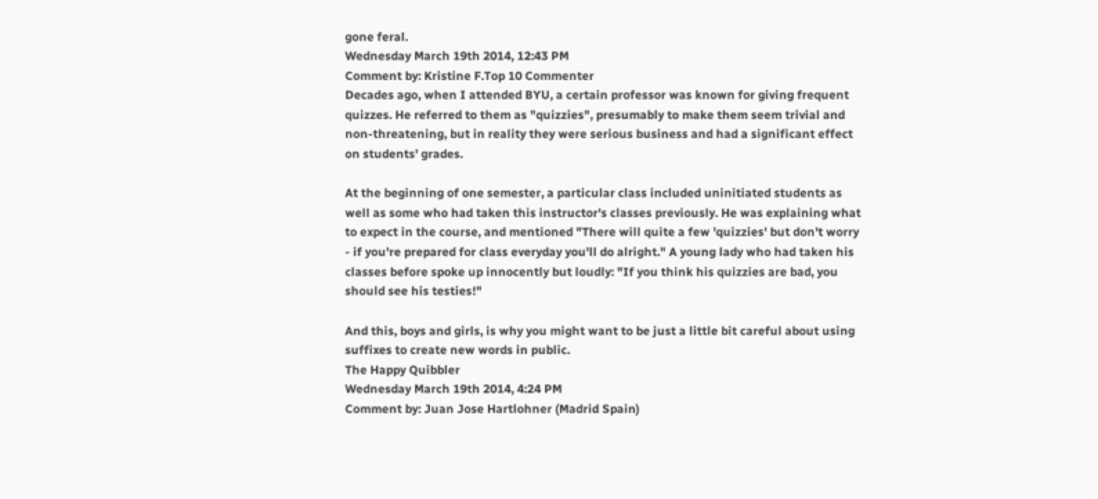gone feral.
Wednesday March 19th 2014, 12:43 PM
Comment by: Kristine F.Top 10 Commenter
Decades ago, when I attended BYU, a certain professor was known for giving frequent quizzes. He referred to them as "quizzies", presumably to make them seem trivial and non-threatening, but in reality they were serious business and had a significant effect on students' grades.

At the beginning of one semester, a particular class included uninitiated students as well as some who had taken this instructor's classes previously. He was explaining what to expect in the course, and mentioned "There will quite a few 'quizzies' but don't worry - if you're prepared for class everyday you'll do alright." A young lady who had taken his classes before spoke up innocently but loudly: "If you think his quizzies are bad, you should see his testies!"

And this, boys and girls, is why you might want to be just a little bit careful about using suffixes to create new words in public.
The Happy Quibbler
Wednesday March 19th 2014, 4:24 PM
Comment by: Juan Jose Hartlohner (Madrid Spain)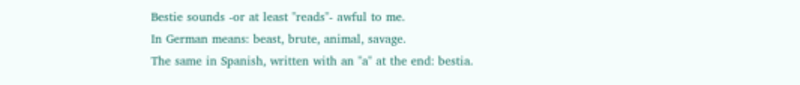Bestie sounds -or at least "reads"- awful to me.
In German means: beast, brute, animal, savage.
The same in Spanish, written with an "a" at the end: bestia.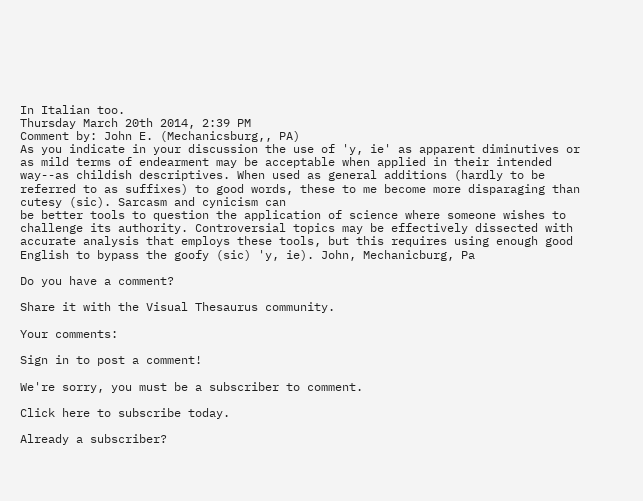In Italian too.
Thursday March 20th 2014, 2:39 PM
Comment by: John E. (Mechanicsburg,, PA)
As you indicate in your discussion the use of 'y, ie' as apparent diminutives or as mild terms of endearment may be acceptable when applied in their intended way--as childish descriptives. When used as general additions (hardly to be referred to as suffixes) to good words, these to me become more disparaging than cutesy (sic). Sarcasm and cynicism can
be better tools to question the application of science where someone wishes to challenge its authority. Controversial topics may be effectively dissected with accurate analysis that employs these tools, but this requires using enough good English to bypass the goofy (sic) 'y, ie). John, Mechanicburg, Pa

Do you have a comment?

Share it with the Visual Thesaurus community.

Your comments:

Sign in to post a comment!

We're sorry, you must be a subscriber to comment.

Click here to subscribe today.

Already a subscriber?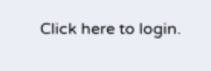Click here to login.